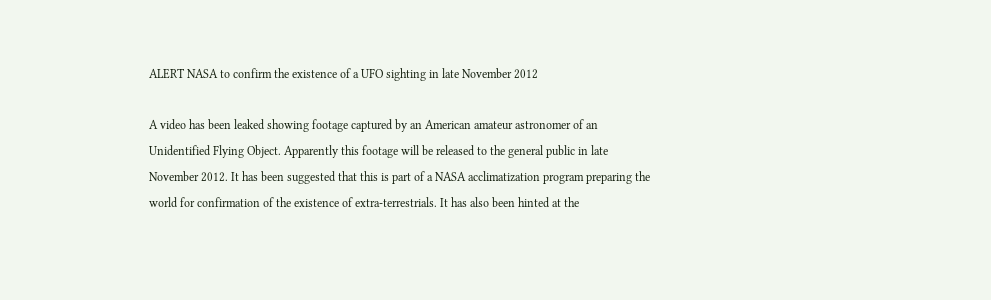ALERT NASA to confirm the existence of a UFO sighting in late November 2012

A video has been leaked showing footage captured by an American amateur astronomer of an Unidentified Flying Object. Apparently this footage will be released to the general public in late November 2012. It has been suggested that this is part of a NASA acclimatization program preparing the world for confirmation of the existence of extra-terrestrials. It has also been hinted at the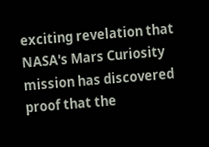exciting revelation that NASA's Mars Curiosity mission has discovered proof that the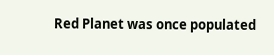Red Planet was once populated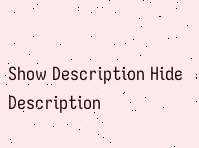Show Description Hide Description